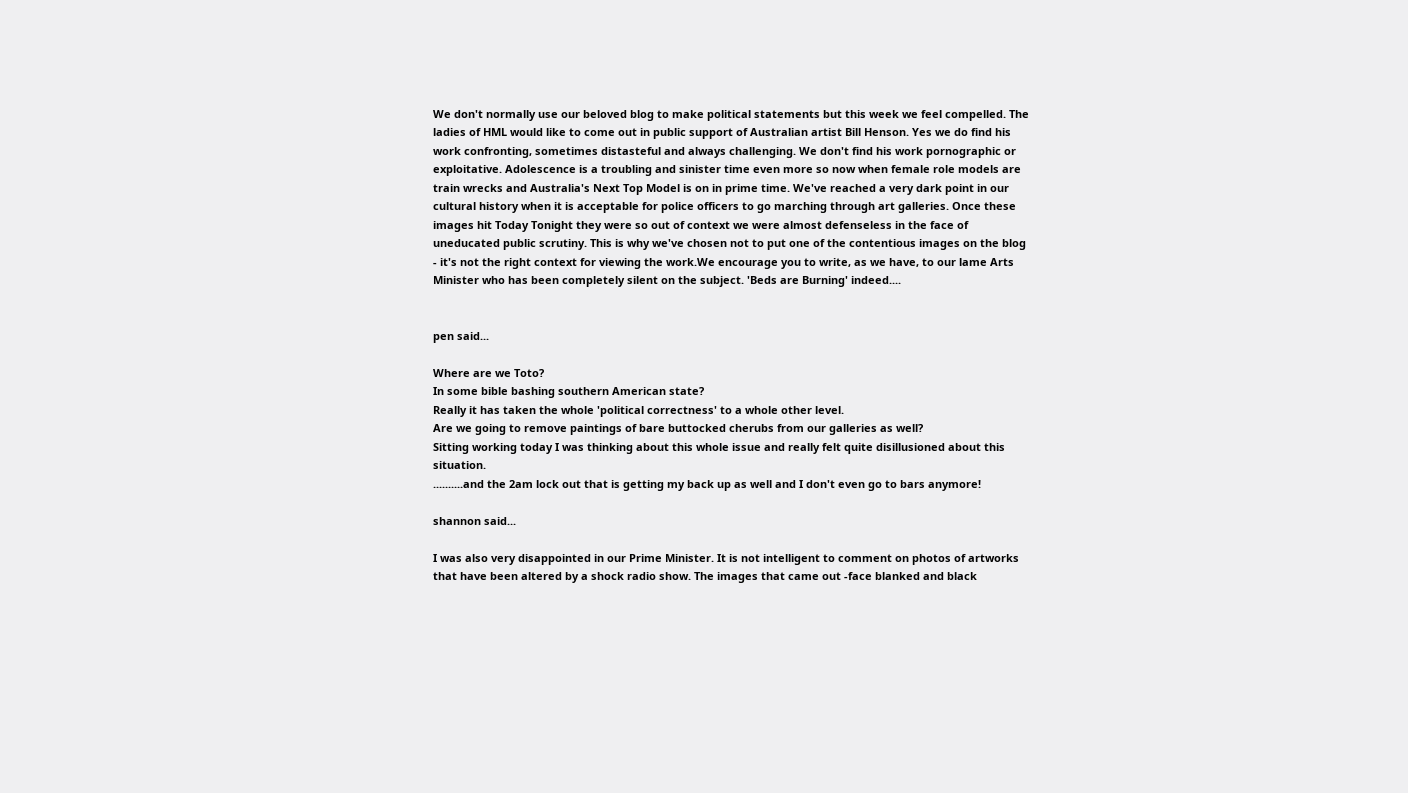We don't normally use our beloved blog to make political statements but this week we feel compelled. The ladies of HML would like to come out in public support of Australian artist Bill Henson. Yes we do find his work confronting, sometimes distasteful and always challenging. We don't find his work pornographic or exploitative. Adolescence is a troubling and sinister time even more so now when female role models are train wrecks and Australia's Next Top Model is on in prime time. We've reached a very dark point in our cultural history when it is acceptable for police officers to go marching through art galleries. Once these images hit Today Tonight they were so out of context we were almost defenseless in the face of uneducated public scrutiny. This is why we've chosen not to put one of the contentious images on the blog - it's not the right context for viewing the work.We encourage you to write, as we have, to our lame Arts Minister who has been completely silent on the subject. 'Beds are Burning' indeed....


pen said...

Where are we Toto?
In some bible bashing southern American state?
Really it has taken the whole 'political correctness' to a whole other level.
Are we going to remove paintings of bare buttocked cherubs from our galleries as well?
Sitting working today I was thinking about this whole issue and really felt quite disillusioned about this situation.
..........and the 2am lock out that is getting my back up as well and I don't even go to bars anymore!

shannon said...

I was also very disappointed in our Prime Minister. It is not intelligent to comment on photos of artworks that have been altered by a shock radio show. The images that came out -face blanked and black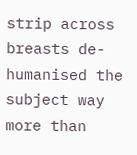strip across breasts de-humanised the subject way more than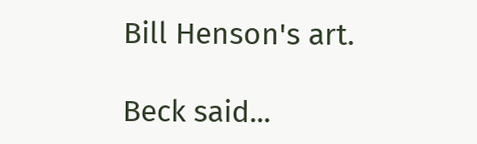Bill Henson's art.

Beck said...